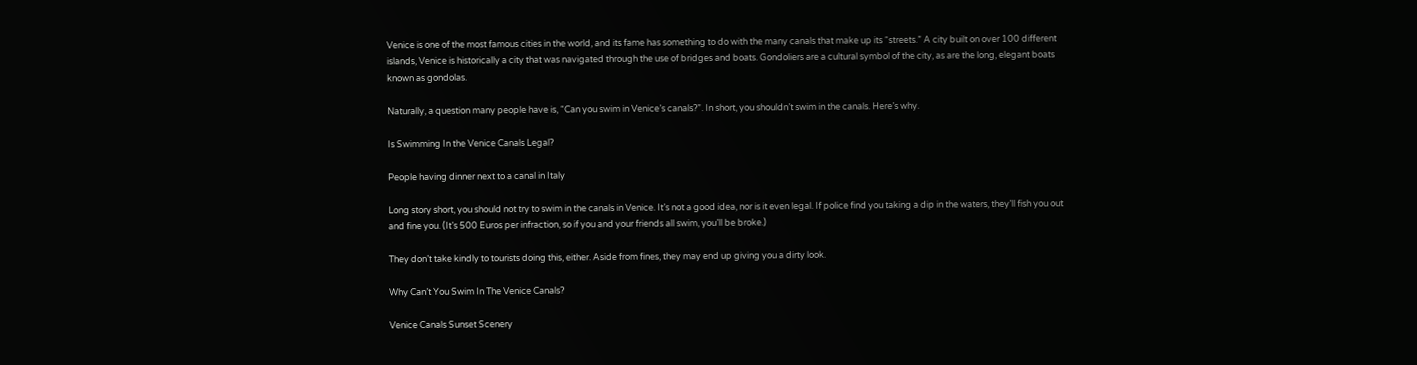Venice is one of the most famous cities in the world, and its fame has something to do with the many canals that make up its “streets.” A city built on over 100 different islands, Venice is historically a city that was navigated through the use of bridges and boats. Gondoliers are a cultural symbol of the city, as are the long, elegant boats known as gondolas.

Naturally, a question many people have is, “Can you swim in Venice’s canals?”. In short, you shouldn’t swim in the canals. Here’s why.

Is Swimming In the Venice Canals Legal?

People having dinner next to a canal in Italy

Long story short, you should not try to swim in the canals in Venice. It’s not a good idea, nor is it even legal. If police find you taking a dip in the waters, they’ll fish you out and fine you. (It’s 500 Euros per infraction, so if you and your friends all swim, you’ll be broke.)

They don’t take kindly to tourists doing this, either. Aside from fines, they may end up giving you a dirty look.

Why Can’t You Swim In The Venice Canals?

Venice Canals Sunset Scenery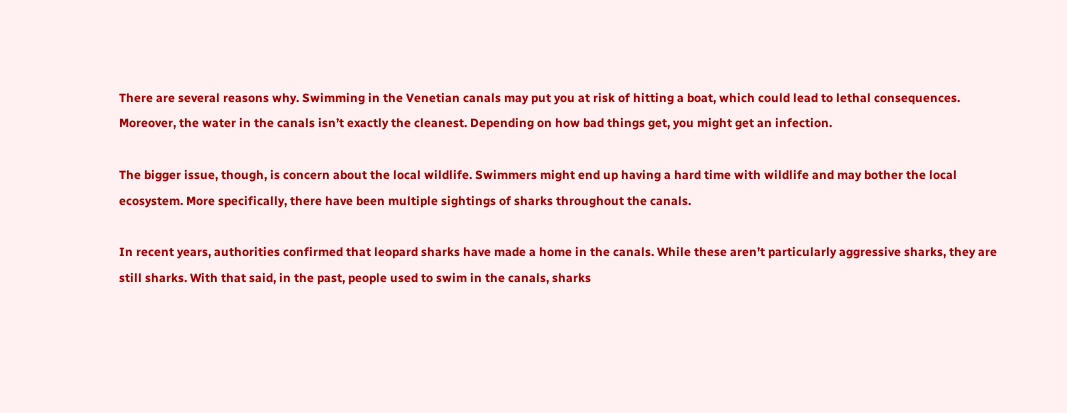There are several reasons why. Swimming in the Venetian canals may put you at risk of hitting a boat, which could lead to lethal consequences. Moreover, the water in the canals isn’t exactly the cleanest. Depending on how bad things get, you might get an infection.

The bigger issue, though, is concern about the local wildlife. Swimmers might end up having a hard time with wildlife and may bother the local ecosystem. More specifically, there have been multiple sightings of sharks throughout the canals.

In recent years, authorities confirmed that leopard sharks have made a home in the canals. While these aren’t particularly aggressive sharks, they are still sharks. With that said, in the past, people used to swim in the canals, sharks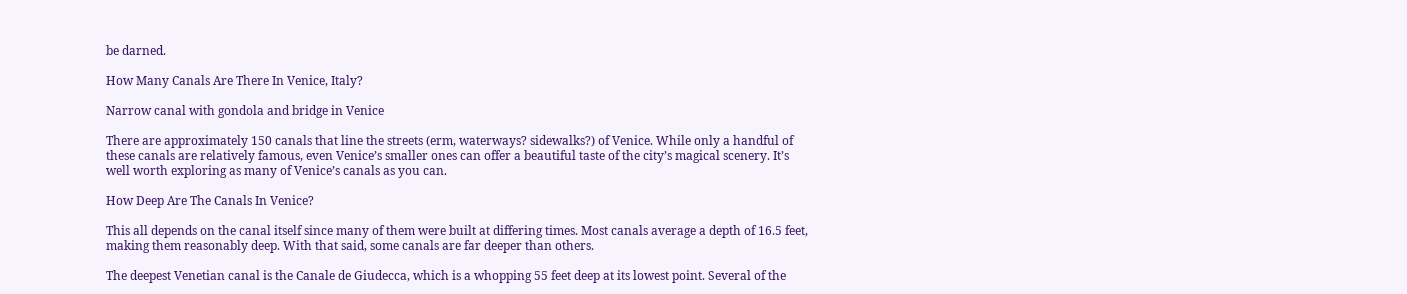be darned.

How Many Canals Are There In Venice, Italy?

Narrow canal with gondola and bridge in Venice

There are approximately 150 canals that line the streets (erm, waterways? sidewalks?) of Venice. While only a handful of these canals are relatively famous, even Venice’s smaller ones can offer a beautiful taste of the city’s magical scenery. It’s well worth exploring as many of Venice’s canals as you can.

How Deep Are The Canals In Venice?

This all depends on the canal itself since many of them were built at differing times. Most canals average a depth of 16.5 feet, making them reasonably deep. With that said, some canals are far deeper than others.

The deepest Venetian canal is the Canale de Giudecca, which is a whopping 55 feet deep at its lowest point. Several of the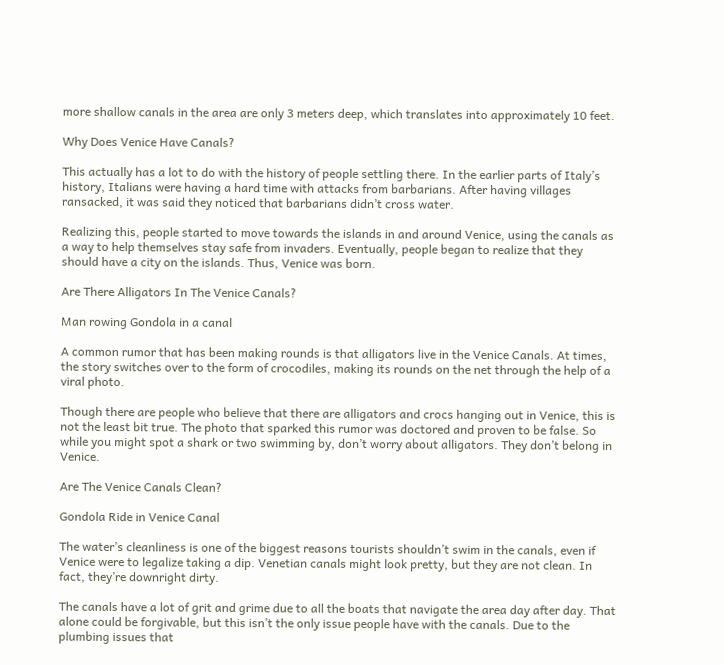more shallow canals in the area are only 3 meters deep, which translates into approximately 10 feet.

Why Does Venice Have Canals?

This actually has a lot to do with the history of people settling there. In the earlier parts of Italy’s history, Italians were having a hard time with attacks from barbarians. After having villages ransacked, it was said they noticed that barbarians didn’t cross water.

Realizing this, people started to move towards the islands in and around Venice, using the canals as a way to help themselves stay safe from invaders. Eventually, people began to realize that they should have a city on the islands. Thus, Venice was born.

Are There Alligators In The Venice Canals?

Man rowing Gondola in a canal

A common rumor that has been making rounds is that alligators live in the Venice Canals. At times, the story switches over to the form of crocodiles, making its rounds on the net through the help of a viral photo.

Though there are people who believe that there are alligators and crocs hanging out in Venice, this is not the least bit true. The photo that sparked this rumor was doctored and proven to be false. So while you might spot a shark or two swimming by, don’t worry about alligators. They don’t belong in Venice.

Are The Venice Canals Clean?

Gondola Ride in Venice Canal

The water’s cleanliness is one of the biggest reasons tourists shouldn’t swim in the canals, even if Venice were to legalize taking a dip. Venetian canals might look pretty, but they are not clean. In fact, they’re downright dirty.

The canals have a lot of grit and grime due to all the boats that navigate the area day after day. That alone could be forgivable, but this isn’t the only issue people have with the canals. Due to the plumbing issues that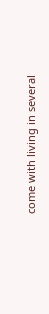come with living in several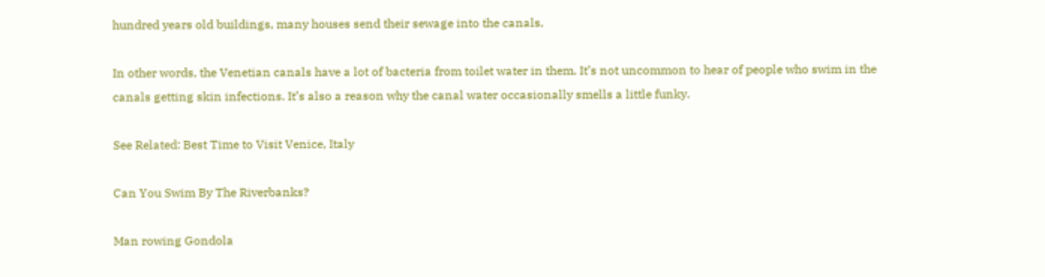hundred years old buildings, many houses send their sewage into the canals.

In other words, the Venetian canals have a lot of bacteria from toilet water in them. It’s not uncommon to hear of people who swim in the canals getting skin infections. It’s also a reason why the canal water occasionally smells a little funky.

See Related: Best Time to Visit Venice, Italy

Can You Swim By The Riverbanks?

Man rowing Gondola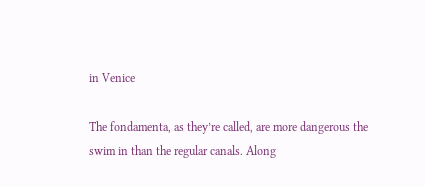in Venice

The fondamenta, as they’re called, are more dangerous the swim in than the regular canals. Along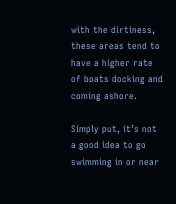with the dirtiness, these areas tend to have a higher rate of boats docking and coming ashore.

Simply put, it’s not a good idea to go swimming in or near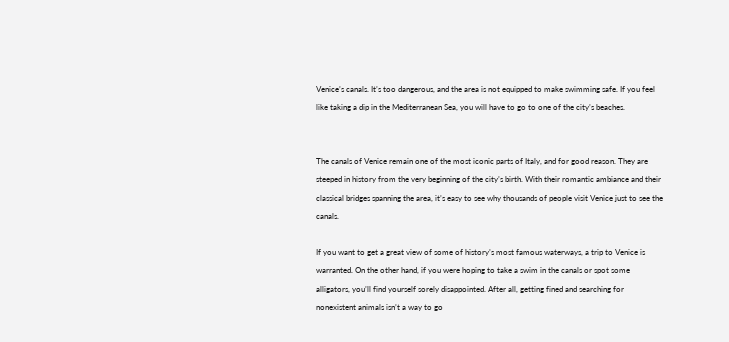Venice’s canals. It’s too dangerous, and the area is not equipped to make swimming safe. If you feel like taking a dip in the Mediterranean Sea, you will have to go to one of the city’s beaches.


The canals of Venice remain one of the most iconic parts of Italy, and for good reason. They are steeped in history from the very beginning of the city’s birth. With their romantic ambiance and their classical bridges spanning the area, it’s easy to see why thousands of people visit Venice just to see the canals.

If you want to get a great view of some of history’s most famous waterways, a trip to Venice is warranted. On the other hand, if you were hoping to take a swim in the canals or spot some alligators, you’ll find yourself sorely disappointed. After all, getting fined and searching for nonexistent animals isn’t a way to go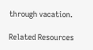through vacation.

Related Resources